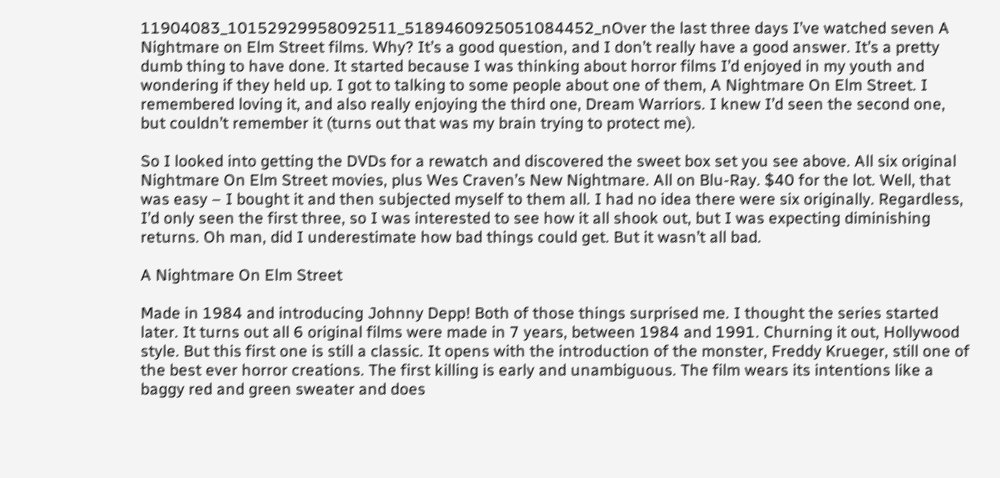11904083_10152929958092511_5189460925051084452_nOver the last three days I’ve watched seven A Nightmare on Elm Street films. Why? It’s a good question, and I don’t really have a good answer. It’s a pretty dumb thing to have done. It started because I was thinking about horror films I’d enjoyed in my youth and wondering if they held up. I got to talking to some people about one of them, A Nightmare On Elm Street. I remembered loving it, and also really enjoying the third one, Dream Warriors. I knew I’d seen the second one, but couldn’t remember it (turns out that was my brain trying to protect me).

So I looked into getting the DVDs for a rewatch and discovered the sweet box set you see above. All six original Nightmare On Elm Street movies, plus Wes Craven’s New Nightmare. All on Blu-Ray. $40 for the lot. Well, that was easy – I bought it and then subjected myself to them all. I had no idea there were six originally. Regardless, I’d only seen the first three, so I was interested to see how it all shook out, but I was expecting diminishing returns. Oh man, did I underestimate how bad things could get. But it wasn’t all bad.

A Nightmare On Elm Street

Made in 1984 and introducing Johnny Depp! Both of those things surprised me. I thought the series started later. It turns out all 6 original films were made in 7 years, between 1984 and 1991. Churning it out, Hollywood style. But this first one is still a classic. It opens with the introduction of the monster, Freddy Krueger, still one of the best ever horror creations. The first killing is early and unambiguous. The film wears its intentions like a baggy red and green sweater and does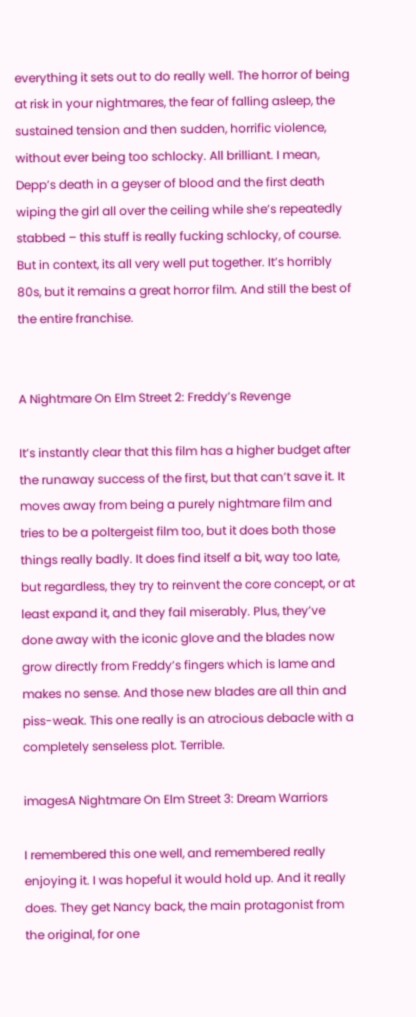everything it sets out to do really well. The horror of being at risk in your nightmares, the fear of falling asleep, the sustained tension and then sudden, horrific violence, without ever being too schlocky. All brilliant. I mean, Depp’s death in a geyser of blood and the first death wiping the girl all over the ceiling while she’s repeatedly stabbed – this stuff is really fucking schlocky, of course. But in context, its all very well put together. It’s horribly 80s, but it remains a great horror film. And still the best of the entire franchise.


A Nightmare On Elm Street 2: Freddy’s Revenge

It’s instantly clear that this film has a higher budget after the runaway success of the first, but that can’t save it. It moves away from being a purely nightmare film and tries to be a poltergeist film too, but it does both those things really badly. It does find itself a bit, way too late, but regardless, they try to reinvent the core concept, or at least expand it, and they fail miserably. Plus, they’ve done away with the iconic glove and the blades now grow directly from Freddy’s fingers which is lame and makes no sense. And those new blades are all thin and piss-weak. This one really is an atrocious debacle with a completely senseless plot. Terrible.

imagesA Nightmare On Elm Street 3: Dream Warriors

I remembered this one well, and remembered really enjoying it. I was hopeful it would hold up. And it really does. They get Nancy back, the main protagonist from the original, for one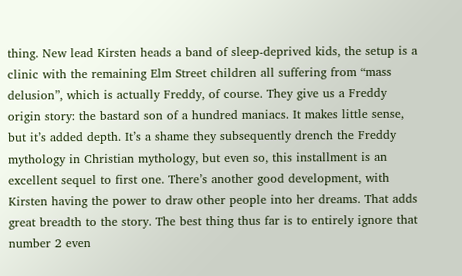thing. New lead Kirsten heads a band of sleep-deprived kids, the setup is a clinic with the remaining Elm Street children all suffering from “mass delusion”, which is actually Freddy, of course. They give us a Freddy origin story: the bastard son of a hundred maniacs. It makes little sense, but it’s added depth. It’s a shame they subsequently drench the Freddy mythology in Christian mythology, but even so, this installment is an excellent sequel to first one. There’s another good development, with Kirsten having the power to draw other people into her dreams. That adds great breadth to the story. The best thing thus far is to entirely ignore that number 2 even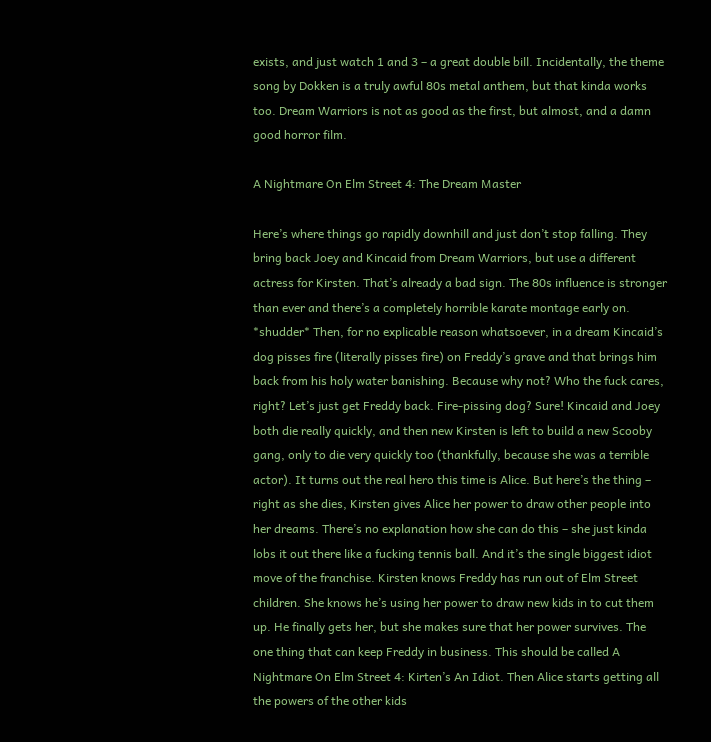exists, and just watch 1 and 3 – a great double bill. Incidentally, the theme song by Dokken is a truly awful 80s metal anthem, but that kinda works too. Dream Warriors is not as good as the first, but almost, and a damn good horror film.

A Nightmare On Elm Street 4: The Dream Master

Here’s where things go rapidly downhill and just don’t stop falling. They bring back Joey and Kincaid from Dream Warriors, but use a different actress for Kirsten. That’s already a bad sign. The 80s influence is stronger than ever and there’s a completely horrible karate montage early on. *shudder* Then, for no explicable reason whatsoever, in a dream Kincaid’s dog pisses fire (literally pisses fire) on Freddy’s grave and that brings him back from his holy water banishing. Because why not? Who the fuck cares, right? Let’s just get Freddy back. Fire-pissing dog? Sure! Kincaid and Joey both die really quickly, and then new Kirsten is left to build a new Scooby gang, only to die very quickly too (thankfully, because she was a terrible actor). It turns out the real hero this time is Alice. But here’s the thing – right as she dies, Kirsten gives Alice her power to draw other people into her dreams. There’s no explanation how she can do this – she just kinda lobs it out there like a fucking tennis ball. And it’s the single biggest idiot move of the franchise. Kirsten knows Freddy has run out of Elm Street children. She knows he’s using her power to draw new kids in to cut them up. He finally gets her, but she makes sure that her power survives. The one thing that can keep Freddy in business. This should be called A Nightmare On Elm Street 4: Kirten’s An Idiot. Then Alice starts getting all the powers of the other kids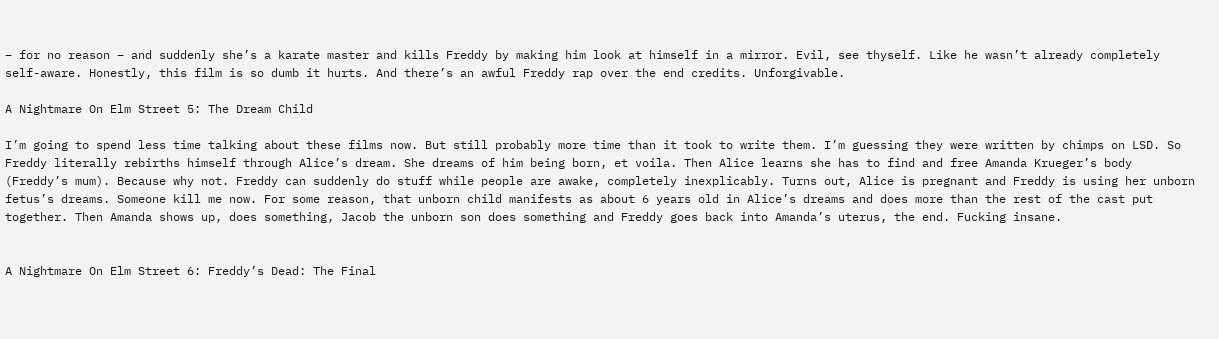– for no reason – and suddenly she’s a karate master and kills Freddy by making him look at himself in a mirror. Evil, see thyself. Like he wasn’t already completely self-aware. Honestly, this film is so dumb it hurts. And there’s an awful Freddy rap over the end credits. Unforgivable.

A Nightmare On Elm Street 5: The Dream Child

I’m going to spend less time talking about these films now. But still probably more time than it took to write them. I’m guessing they were written by chimps on LSD. So Freddy literally rebirths himself through Alice’s dream. She dreams of him being born, et voila. Then Alice learns she has to find and free Amanda Krueger’s body (Freddy’s mum). Because why not. Freddy can suddenly do stuff while people are awake, completely inexplicably. Turns out, Alice is pregnant and Freddy is using her unborn fetus’s dreams. Someone kill me now. For some reason, that unborn child manifests as about 6 years old in Alice’s dreams and does more than the rest of the cast put together. Then Amanda shows up, does something, Jacob the unborn son does something and Freddy goes back into Amanda’s uterus, the end. Fucking insane.


A Nightmare On Elm Street 6: Freddy’s Dead: The Final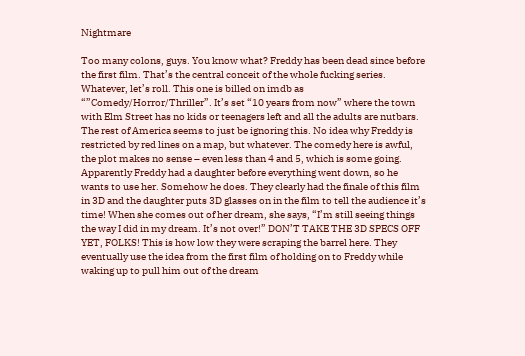Nightmare

Too many colons, guys. You know what? Freddy has been dead since before the first film. That’s the central conceit of the whole fucking series. Whatever, let’s roll. This one is billed on imdb as “”Comedy/Horror/Thriller”. It’s set “10 years from now” where the town with Elm Street has no kids or teenagers left and all the adults are nutbars. The rest of America seems to just be ignoring this. No idea why Freddy is restricted by red lines on a map, but whatever. The comedy here is awful, the plot makes no sense – even less than 4 and 5, which is some going. Apparently Freddy had a daughter before everything went down, so he wants to use her. Somehow he does. They clearly had the finale of this film in 3D and the daughter puts 3D glasses on in the film to tell the audience it’s time! When she comes out of her dream, she says, “I’m still seeing things the way I did in my dream. It’s not over!” DON’T TAKE THE 3D SPECS OFF YET, FOLKS! This is how low they were scraping the barrel here. They eventually use the idea from the first film of holding on to Freddy while waking up to pull him out of the dream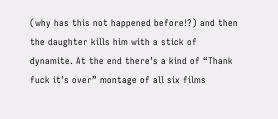(why has this not happened before!?) and then the daughter kills him with a stick of dynamite. At the end there’s a kind of “Thank fuck it’s over” montage of all six films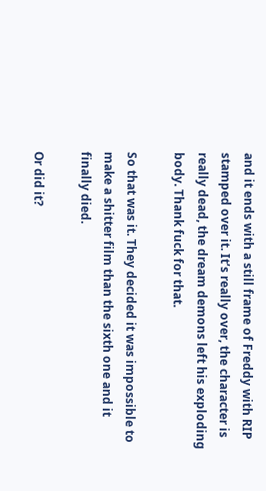and it ends with a still frame of Freddy with RIP stamped over it. It’s really over, the character is really dead, the dream demons left his exploding body. Thank fuck for that.

So that was it. They decided it was impossible to make a shitter film than the sixth one and it finally died.

Or did it?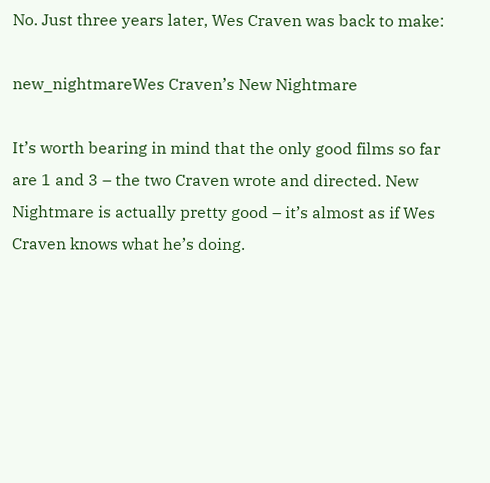No. Just three years later, Wes Craven was back to make:

new_nightmareWes Craven’s New Nightmare

It’s worth bearing in mind that the only good films so far are 1 and 3 – the two Craven wrote and directed. New Nightmare is actually pretty good – it’s almost as if Wes Craven knows what he’s doing.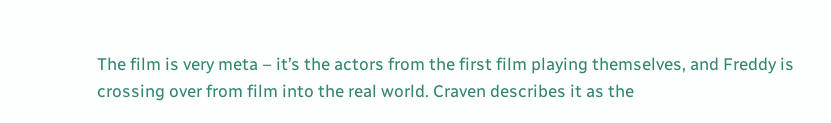The film is very meta – it’s the actors from the first film playing themselves, and Freddy is crossing over from film into the real world. Craven describes it as the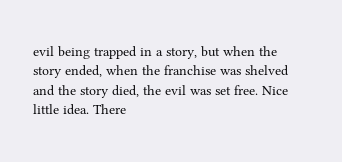evil being trapped in a story, but when the story ended, when the franchise was shelved and the story died, the evil was set free. Nice little idea. There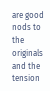are good nods to the originals and the tension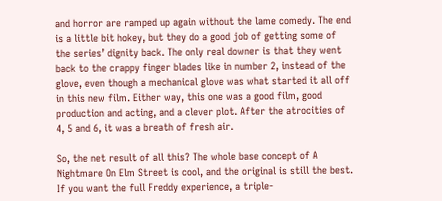and horror are ramped up again without the lame comedy. The end is a little bit hokey, but they do a good job of getting some of the series’ dignity back. The only real downer is that they went back to the crappy finger blades like in number 2, instead of the glove, even though a mechanical glove was what started it all off in this new film. Either way, this one was a good film, good production and acting, and a clever plot. After the atrocities of 4, 5 and 6, it was a breath of fresh air.

So, the net result of all this? The whole base concept of A Nightmare On Elm Street is cool, and the original is still the best. If you want the full Freddy experience, a triple-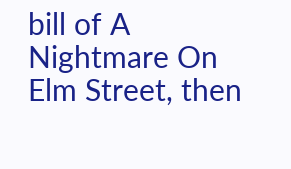bill of A Nightmare On Elm Street, then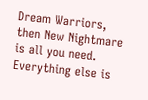Dream Warriors, then New Nightmare is all you need. Everything else is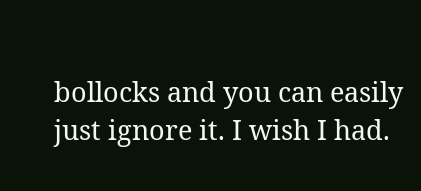bollocks and you can easily just ignore it. I wish I had.